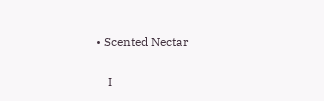• Scented Nectar

    I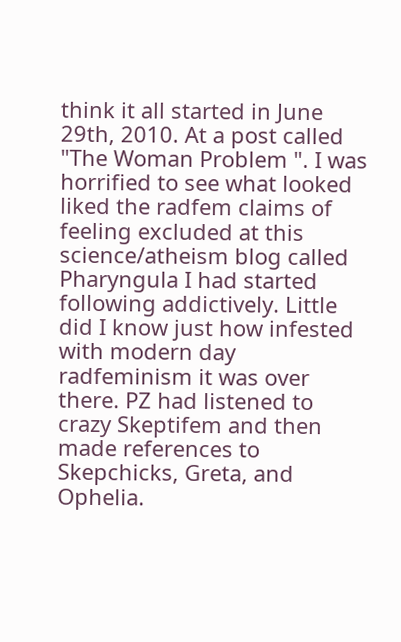think it all started in June 29th, 2010. At a post called "The Woman Problem ". I was horrified to see what looked liked the radfem claims of feeling excluded at this science/atheism blog called Pharyngula I had started following addictively. Little did I know just how infested with modern day radfeminism it was over there. PZ had listened to crazy Skeptifem and then made references to Skepchicks, Greta, and Ophelia.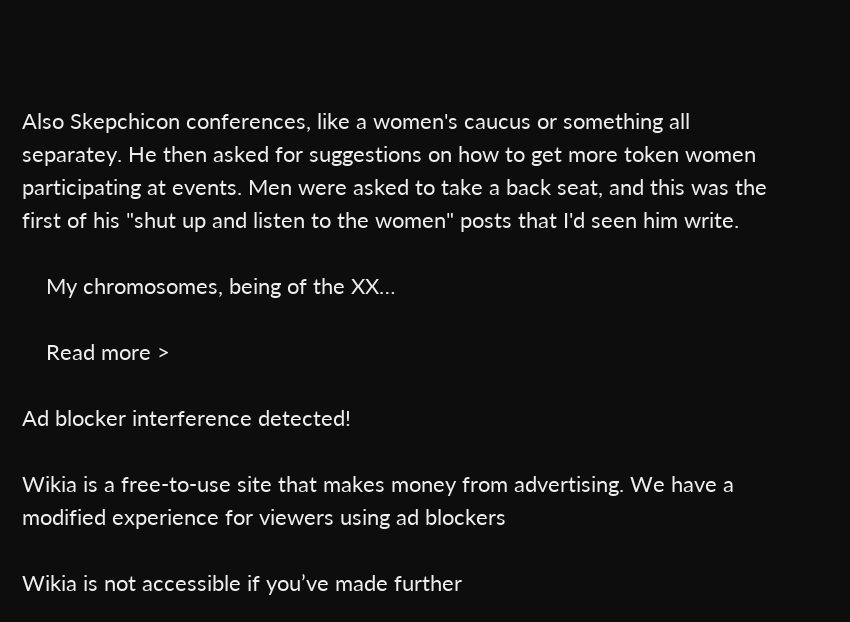Also Skepchicon conferences, like a women's caucus or something all separatey. He then asked for suggestions on how to get more token women participating at events. Men were asked to take a back seat, and this was the first of his "shut up and listen to the women" posts that I'd seen him write.

    My chromosomes, being of the XX…

    Read more >

Ad blocker interference detected!

Wikia is a free-to-use site that makes money from advertising. We have a modified experience for viewers using ad blockers

Wikia is not accessible if you’ve made further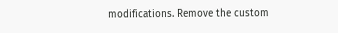modifications. Remove the custom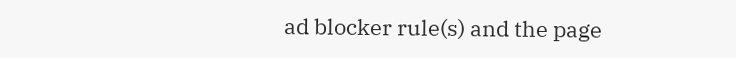ad blocker rule(s) and the page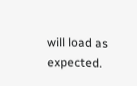will load as expected.